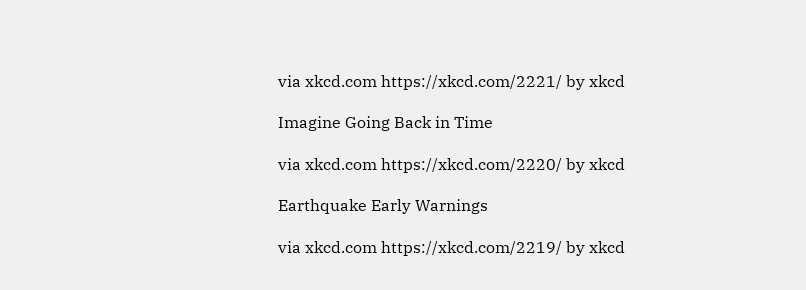via xkcd.com https://xkcd.com/2221/ by xkcd

Imagine Going Back in Time

via xkcd.com https://xkcd.com/2220/ by xkcd

Earthquake Early Warnings

via xkcd.com https://xkcd.com/2219/ by xkcd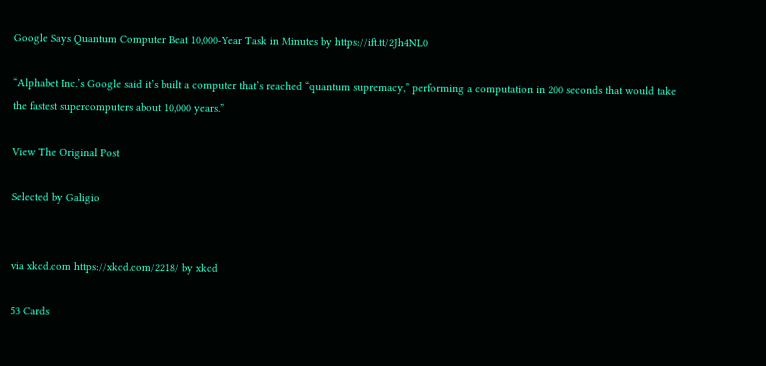Google Says Quantum Computer Beat 10,000-Year Task in Minutes by https://ift.tt/2Jh4NL0

“Alphabet Inc.’s Google said it’s built a computer that’s reached “quantum supremacy,” performing a computation in 200 seconds that would take the fastest supercomputers about 10,000 years.”

View The Original Post

Selected by Galigio


via xkcd.com https://xkcd.com/2218/ by xkcd

53 Cards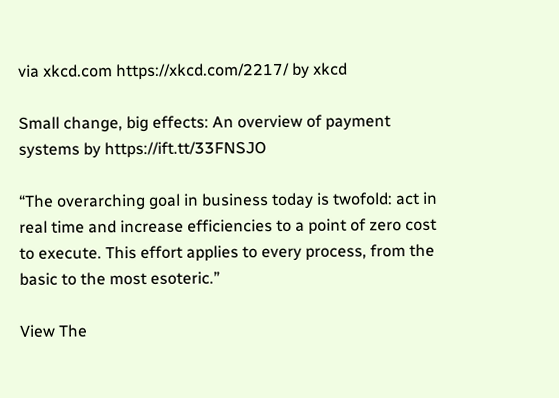via xkcd.com https://xkcd.com/2217/ by xkcd

Small change, big effects: An overview of payment systems by https://ift.tt/33FNSJO

“The overarching goal in business today is twofold: act in real time and increase efficiencies to a point of zero cost to execute. This effort applies to every process, from the basic to the most esoteric.”

View The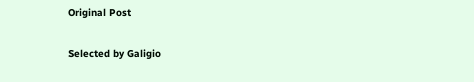Original Post

Selected by Galigio